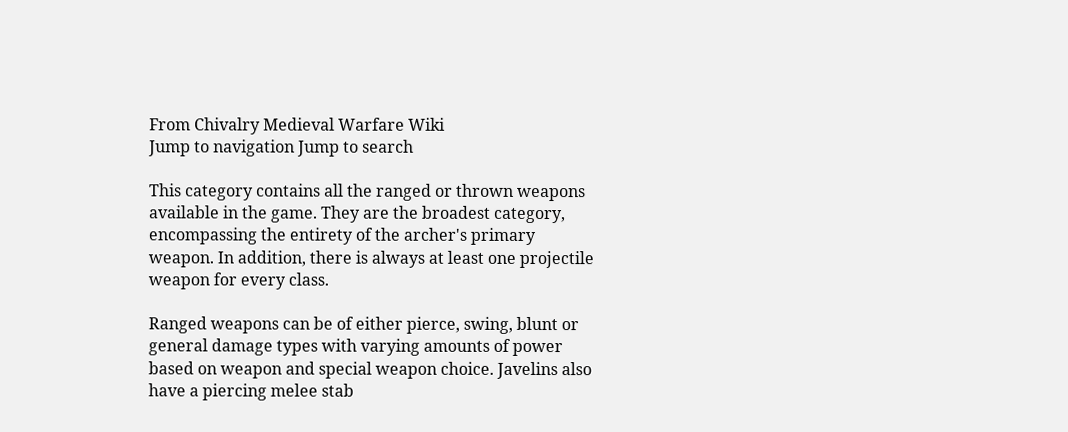From Chivalry Medieval Warfare Wiki
Jump to navigation Jump to search

This category contains all the ranged or thrown weapons available in the game. They are the broadest category, encompassing the entirety of the archer's primary weapon. In addition, there is always at least one projectile weapon for every class.

Ranged weapons can be of either pierce, swing, blunt or general damage types with varying amounts of power based on weapon and special weapon choice. Javelins also have a piercing melee stab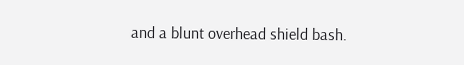and a blunt overhead shield bash.